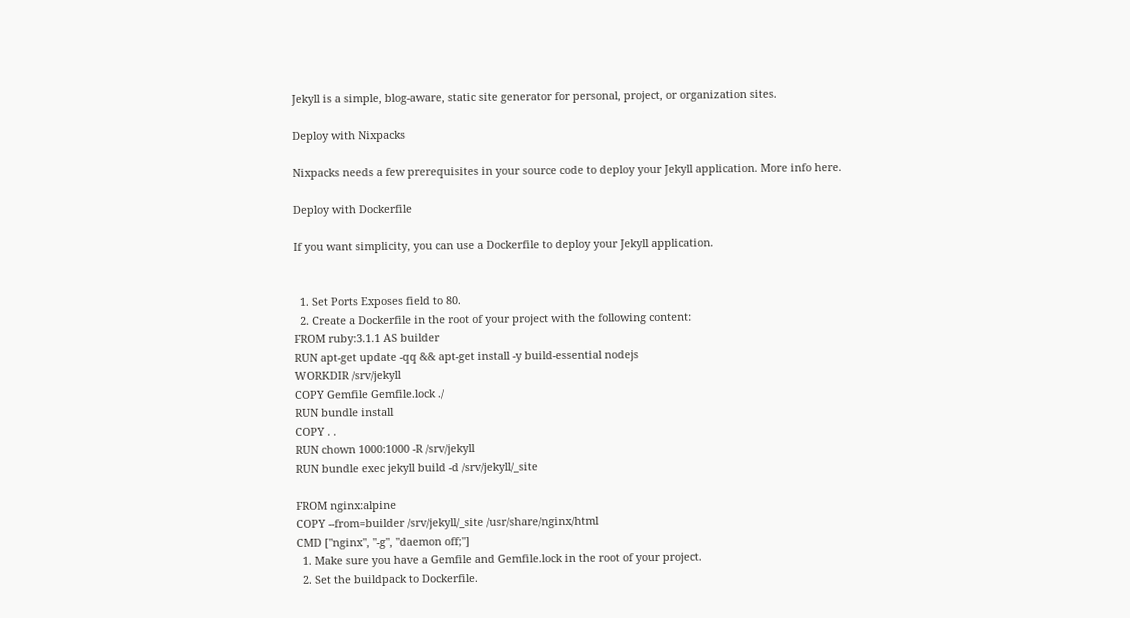Jekyll is a simple, blog-aware, static site generator for personal, project, or organization sites.

Deploy with Nixpacks

Nixpacks needs a few prerequisites in your source code to deploy your Jekyll application. More info here.

Deploy with Dockerfile

If you want simplicity, you can use a Dockerfile to deploy your Jekyll application.


  1. Set Ports Exposes field to 80.
  2. Create a Dockerfile in the root of your project with the following content:
FROM ruby:3.1.1 AS builder
RUN apt-get update -qq && apt-get install -y build-essential nodejs
WORKDIR /srv/jekyll
COPY Gemfile Gemfile.lock ./
RUN bundle install
COPY . .
RUN chown 1000:1000 -R /srv/jekyll
RUN bundle exec jekyll build -d /srv/jekyll/_site

FROM nginx:alpine
COPY --from=builder /srv/jekyll/_site /usr/share/nginx/html
CMD ["nginx", "-g", "daemon off;"]
  1. Make sure you have a Gemfile and Gemfile.lock in the root of your project.
  2. Set the buildpack to Dockerfile.